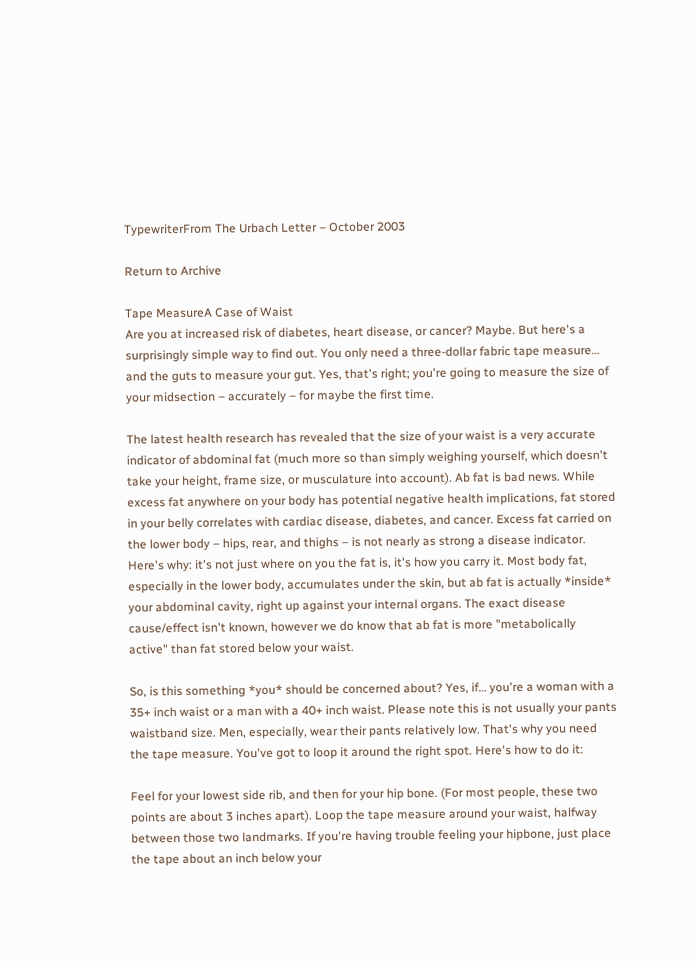TypewriterFrom The Urbach Letter – October 2003

Return to Archive

Tape MeasureA Case of Waist
Are you at increased risk of diabetes, heart disease, or cancer? Maybe. But here's a surprisingly simple way to find out. You only need a three-dollar fabric tape measure… and the guts to measure your gut. Yes, that's right; you're going to measure the size of your midsection – accurately – for maybe the first time.

The latest health research has revealed that the size of your waist is a very accurate indicator of abdominal fat (much more so than simply weighing yourself, which doesn't take your height, frame size, or musculature into account). Ab fat is bad news. While excess fat anywhere on your body has potential negative health implications, fat stored in your belly correlates with cardiac disease, diabetes, and cancer. Excess fat carried on the lower body – hips, rear, and thighs – is not nearly as strong a disease indicator. Here's why: it's not just where on you the fat is, it's how you carry it. Most body fat, especially in the lower body, accumulates under the skin, but ab fat is actually *inside* your abdominal cavity, right up against your internal organs. The exact disease cause/effect isn't known, however we do know that ab fat is more "metabolically active" than fat stored below your waist.

So, is this something *you* should be concerned about? Yes, if… you're a woman with a 35+ inch waist or a man with a 40+ inch waist. Please note this is not usually your pants waistband size. Men, especially, wear their pants relatively low. That's why you need the tape measure. You've got to loop it around the right spot. Here's how to do it:

Feel for your lowest side rib, and then for your hip bone. (For most people, these two points are about 3 inches apart). Loop the tape measure around your waist, halfway between those two landmarks. If you're having trouble feeling your hipbone, just place the tape about an inch below your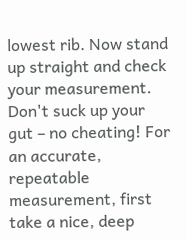lowest rib. Now stand up straight and check your measurement. Don't suck up your gut – no cheating! For an accurate, repeatable measurement, first take a nice, deep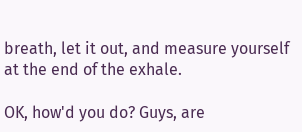breath, let it out, and measure yourself at the end of the exhale.

OK, how'd you do? Guys, are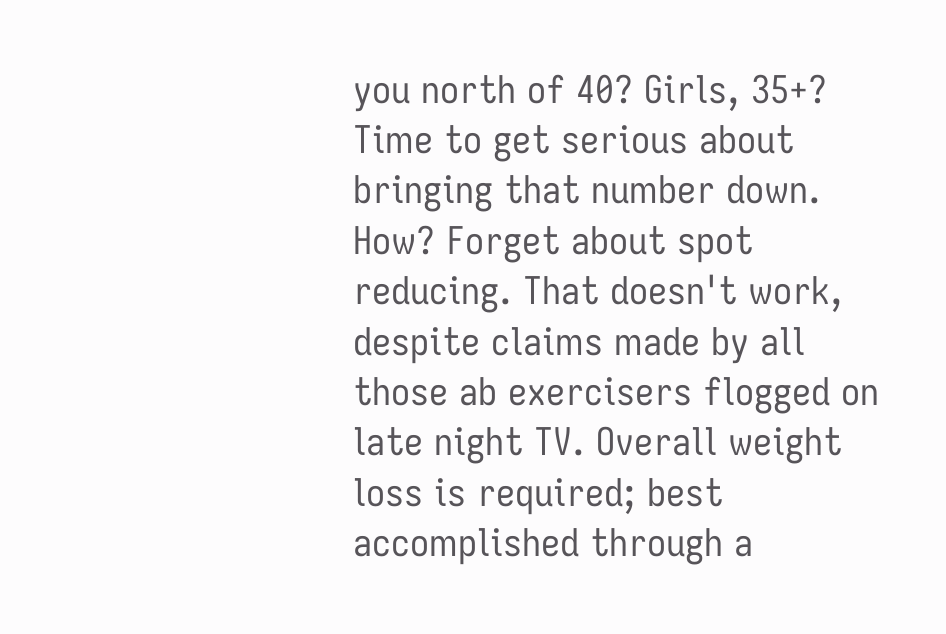you north of 40? Girls, 35+? Time to get serious about bringing that number down. How? Forget about spot reducing. That doesn't work, despite claims made by all those ab exercisers flogged on late night TV. Overall weight loss is required; best accomplished through a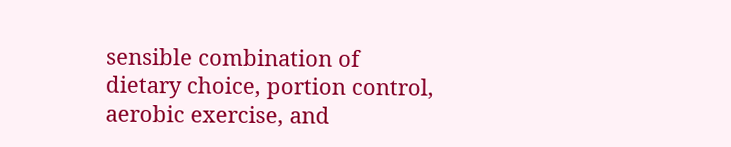sensible combination of dietary choice, portion control, aerobic exercise, and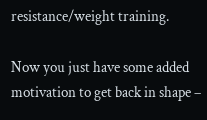resistance/weight training.

Now you just have some added motivation to get back in shape –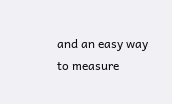and an easy way to measure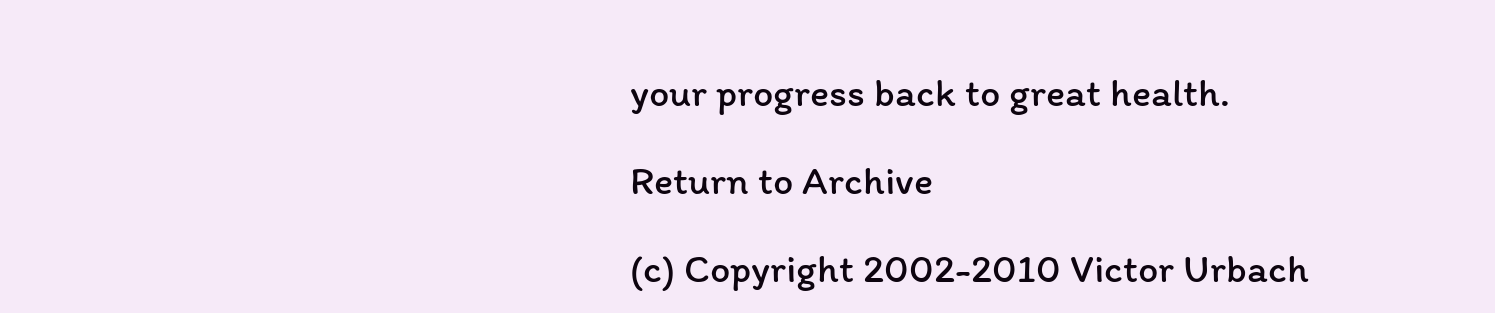your progress back to great health.

Return to Archive

(c) Copyright 2002-2010 Victor Urbach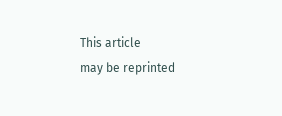This article
may be reprinted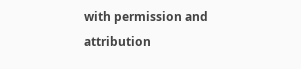with permission and attribution